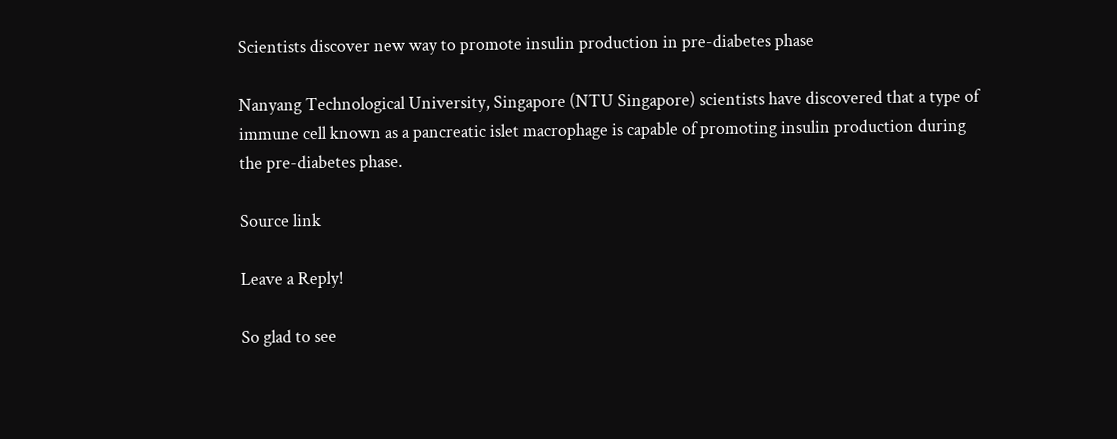Scientists discover new way to promote insulin production in pre-diabetes phase

Nanyang Technological University, Singapore (NTU Singapore) scientists have discovered that a type of immune cell known as a pancreatic islet macrophage is capable of promoting insulin production during the pre-diabetes phase.

Source link

Leave a Reply!

So glad to see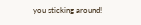you sticking around!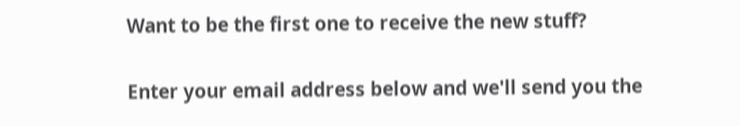Want to be the first one to receive the new stuff?

Enter your email address below and we'll send you the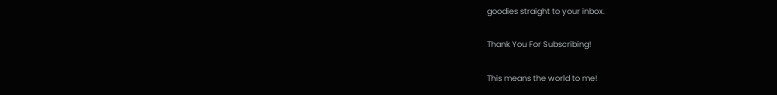goodies straight to your inbox.

Thank You For Subscribing!

This means the world to me!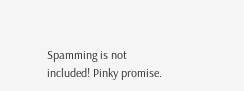Spamming is not included! Pinky promise.